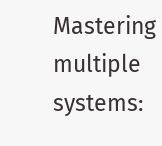Mastering multiple systems: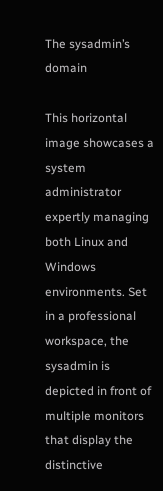The sysadmin’s domain

This horizontal image showcases a system administrator expertly managing both Linux and Windows environments. Set in a professional workspace, the sysadmin is depicted in front of multiple monitors that display the distinctive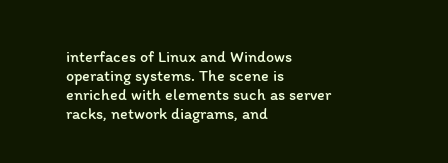interfaces of Linux and Windows operating systems. The scene is enriched with elements such as server racks, network diagrams, and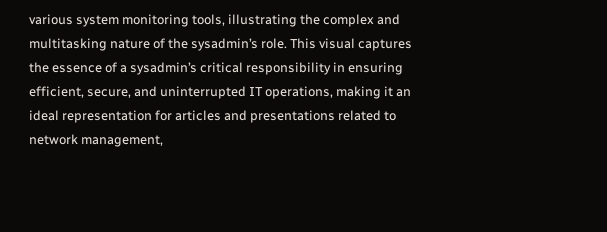various system monitoring tools, illustrating the complex and multitasking nature of the sysadmin’s role. This visual captures the essence of a sysadmin’s critical responsibility in ensuring efficient, secure, and uninterrupted IT operations, making it an ideal representation for articles and presentations related to network management,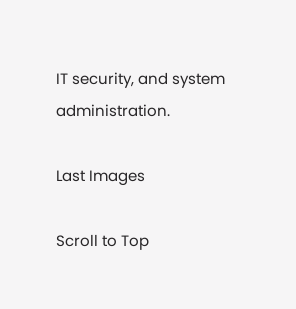IT security, and system administration.

Last Images

Scroll to Top